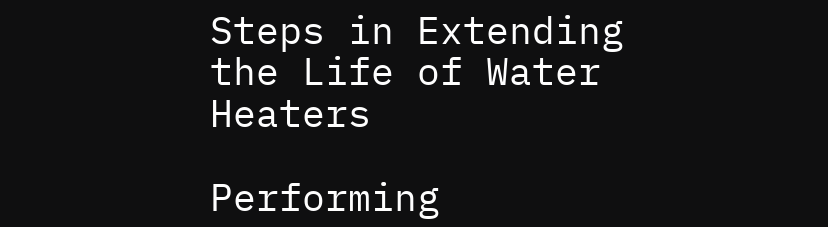Steps in Extending the Life of Water Heaters

Performing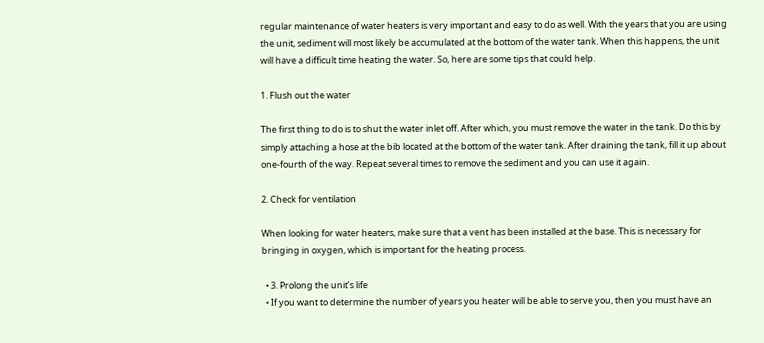regular maintenance of water heaters is very important and easy to do as well. With the years that you are using the unit, sediment will most likely be accumulated at the bottom of the water tank. When this happens, the unit will have a difficult time heating the water. So, here are some tips that could help.

1. Flush out the water

The first thing to do is to shut the water inlet off. After which, you must remove the water in the tank. Do this by simply attaching a hose at the bib located at the bottom of the water tank. After draining the tank, fill it up about one-fourth of the way. Repeat several times to remove the sediment and you can use it again.

2. Check for ventilation

When looking for water heaters, make sure that a vent has been installed at the base. This is necessary for bringing in oxygen, which is important for the heating process.

  • 3. Prolong the unit’s life
  • If you want to determine the number of years you heater will be able to serve you, then you must have an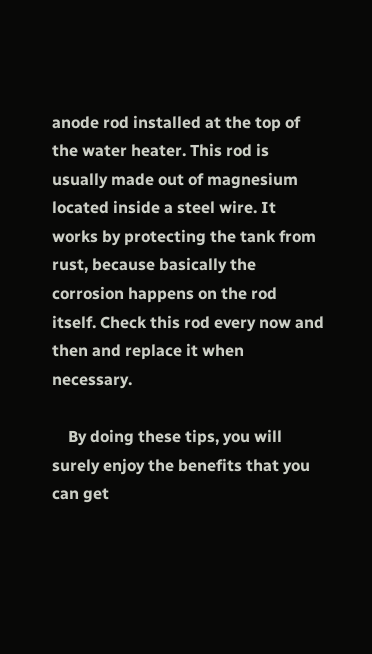anode rod installed at the top of the water heater. This rod is usually made out of magnesium located inside a steel wire. It works by protecting the tank from rust, because basically the corrosion happens on the rod itself. Check this rod every now and then and replace it when necessary.

    By doing these tips, you will surely enjoy the benefits that you can get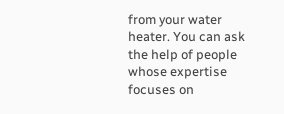from your water heater. You can ask the help of people whose expertise focuses on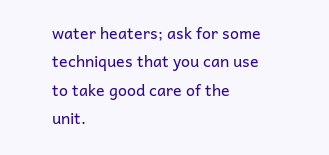water heaters; ask for some techniques that you can use to take good care of the unit.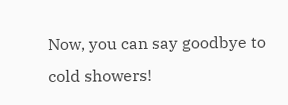Now, you can say goodbye to cold showers!